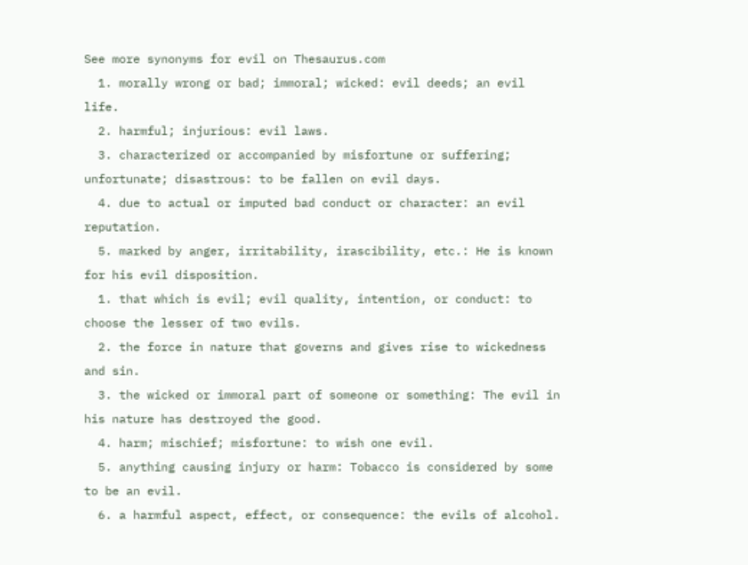See more synonyms for evil on Thesaurus.com
  1. morally wrong or bad; immoral; wicked: evil deeds; an evil life.
  2. harmful; injurious: evil laws.
  3. characterized or accompanied by misfortune or suffering; unfortunate; disastrous: to be fallen on evil days.
  4. due to actual or imputed bad conduct or character: an evil reputation.
  5. marked by anger, irritability, irascibility, etc.: He is known for his evil disposition.
  1. that which is evil; evil quality, intention, or conduct: to choose the lesser of two evils.
  2. the force in nature that governs and gives rise to wickedness and sin.
  3. the wicked or immoral part of someone or something: The evil in his nature has destroyed the good.
  4. harm; mischief; misfortune: to wish one evil.
  5. anything causing injury or harm: Tobacco is considered by some to be an evil.
  6. a harmful aspect, effect, or consequence: the evils of alcohol.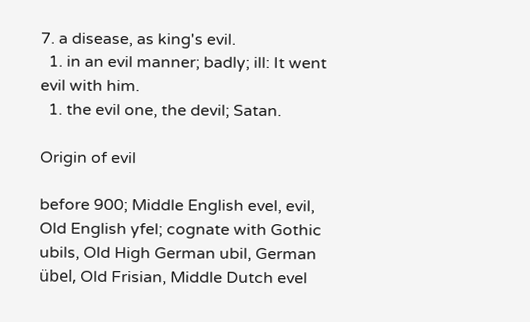7. a disease, as king's evil.
  1. in an evil manner; badly; ill: It went evil with him.
  1. the evil one, the devil; Satan.

Origin of evil

before 900; Middle English evel, evil, Old English yfel; cognate with Gothic ubils, Old High German ubil, German übel, Old Frisian, Middle Dutch evel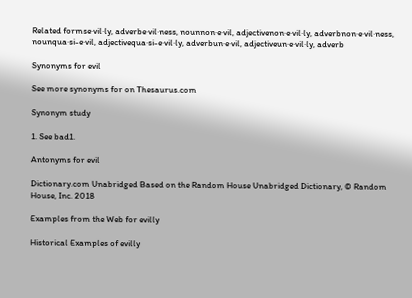Related formse·vil·ly, adverbe·vil·ness, nounnon·e·vil, adjectivenon·e·vil·ly, adverbnon·e·vil·ness, nounqua·si-e·vil, adjectivequa·si-e·vil·ly, adverbun·e·vil, adjectiveun·e·vil·ly, adverb

Synonyms for evil

See more synonyms for on Thesaurus.com

Synonym study

1. See bad1.

Antonyms for evil

Dictionary.com Unabridged Based on the Random House Unabridged Dictionary, © Random House, Inc. 2018

Examples from the Web for evilly

Historical Examples of evilly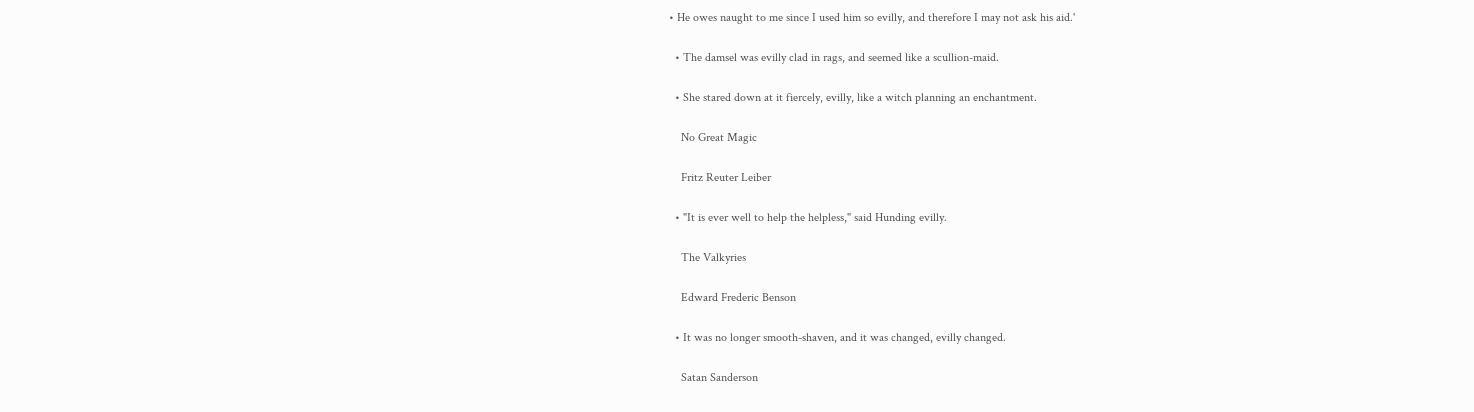• He owes naught to me since I used him so evilly, and therefore I may not ask his aid.'

  • The damsel was evilly clad in rags, and seemed like a scullion-maid.

  • She stared down at it fiercely, evilly, like a witch planning an enchantment.

    No Great Magic

    Fritz Reuter Leiber

  • "It is ever well to help the helpless," said Hunding evilly.

    The Valkyries

    Edward Frederic Benson

  • It was no longer smooth-shaven, and it was changed, evilly changed.

    Satan Sanderson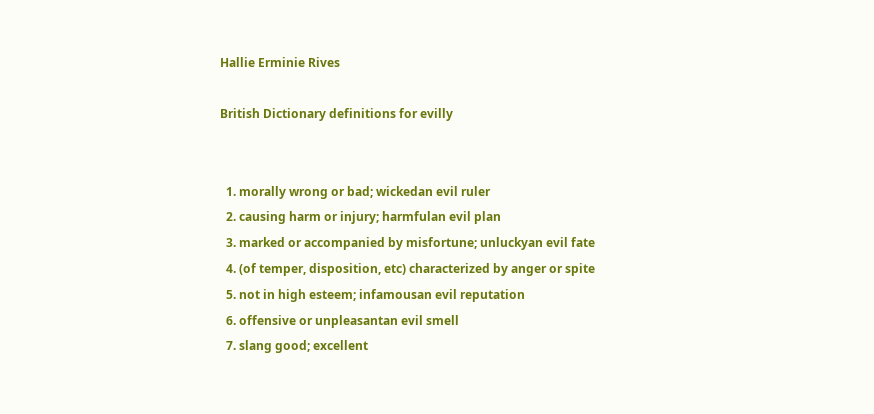Hallie Erminie Rives

British Dictionary definitions for evilly


  1. morally wrong or bad; wickedan evil ruler
  2. causing harm or injury; harmfulan evil plan
  3. marked or accompanied by misfortune; unluckyan evil fate
  4. (of temper, disposition, etc) characterized by anger or spite
  5. not in high esteem; infamousan evil reputation
  6. offensive or unpleasantan evil smell
  7. slang good; excellent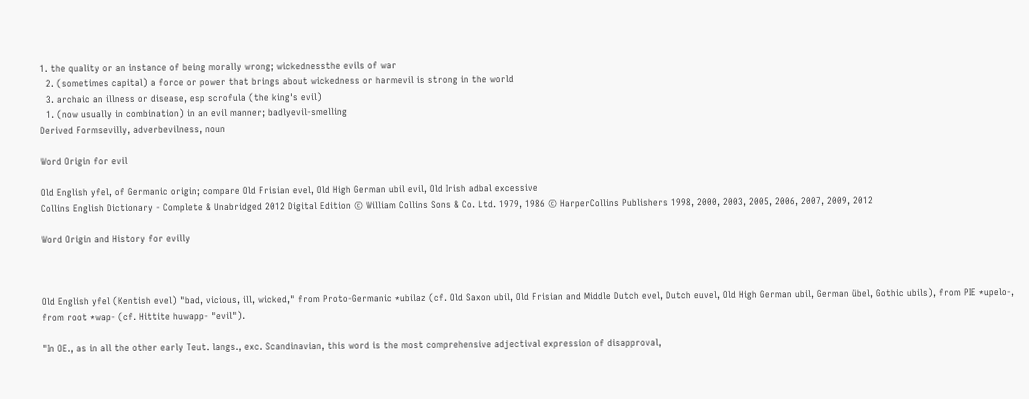1. the quality or an instance of being morally wrong; wickednessthe evils of war
  2. (sometimes capital) a force or power that brings about wickedness or harmevil is strong in the world
  3. archaic an illness or disease, esp scrofula (the king's evil)
  1. (now usually in combination) in an evil manner; badlyevil-smelling
Derived Formsevilly, adverbevilness, noun

Word Origin for evil

Old English yfel, of Germanic origin; compare Old Frisian evel, Old High German ubil evil, Old Irish adbal excessive
Collins English Dictionary - Complete & Unabridged 2012 Digital Edition © William Collins Sons & Co. Ltd. 1979, 1986 © HarperCollins Publishers 1998, 2000, 2003, 2005, 2006, 2007, 2009, 2012

Word Origin and History for evilly



Old English yfel (Kentish evel) "bad, vicious, ill, wicked," from Proto-Germanic *ubilaz (cf. Old Saxon ubil, Old Frisian and Middle Dutch evel, Dutch euvel, Old High German ubil, German übel, Gothic ubils), from PIE *upelo-, from root *wap- (cf. Hittite huwapp- "evil").

"In OE., as in all the other early Teut. langs., exc. Scandinavian, this word is the most comprehensive adjectival expression of disapproval,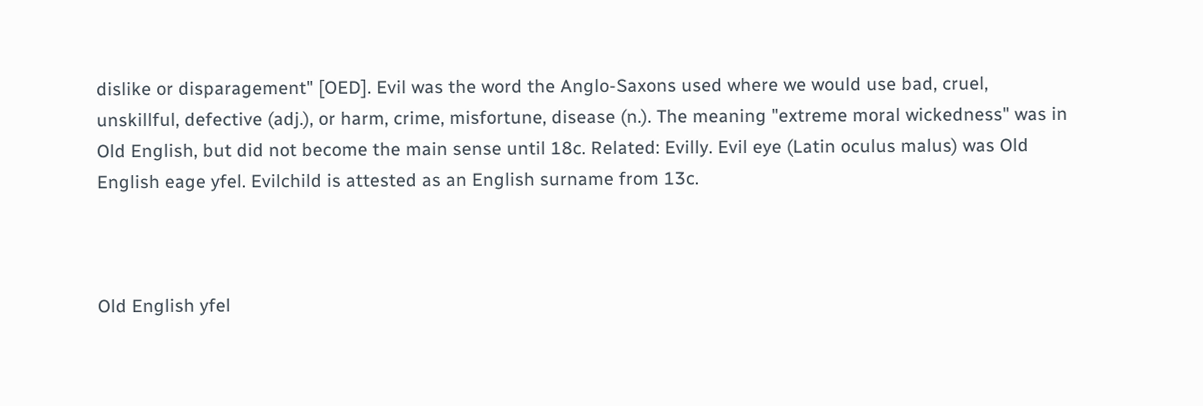dislike or disparagement" [OED]. Evil was the word the Anglo-Saxons used where we would use bad, cruel, unskillful, defective (adj.), or harm, crime, misfortune, disease (n.). The meaning "extreme moral wickedness" was in Old English, but did not become the main sense until 18c. Related: Evilly. Evil eye (Latin oculus malus) was Old English eage yfel. Evilchild is attested as an English surname from 13c.



Old English yfel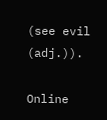(see evil (adj.)).

Online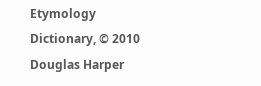Etymology Dictionary, © 2010 Douglas Harper